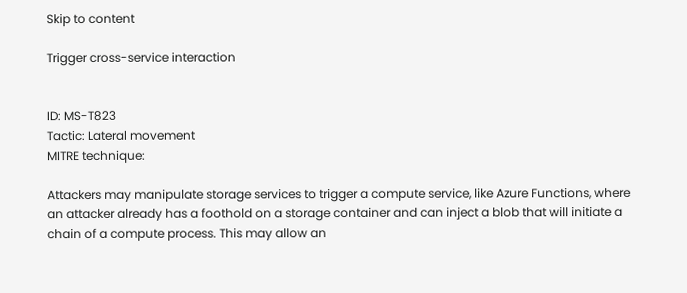Skip to content

Trigger cross-service interaction


ID: MS-T823
Tactic: Lateral movement
MITRE technique:

Attackers may manipulate storage services to trigger a compute service, like Azure Functions, where an attacker already has a foothold on a storage container and can inject a blob that will initiate a chain of a compute process. This may allow an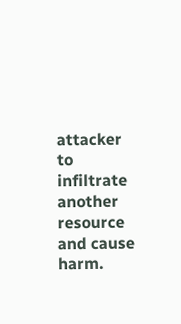attacker to infiltrate another resource and cause harm.